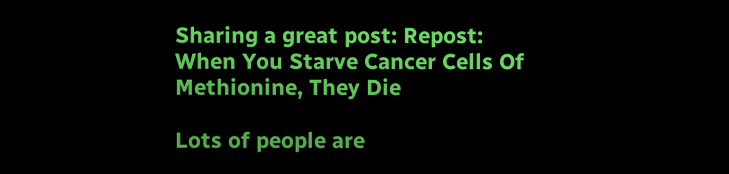Sharing a great post: Repost: When You Starve Cancer Cells Of Methionine, They Die

Lots of people are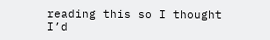reading this so I thought I’d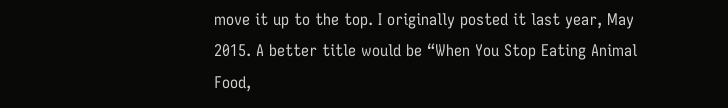move it up to the top. I originally posted it last year, May 2015. A better title would be “When You Stop Eating Animal Food,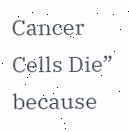Cancer Cells Die” because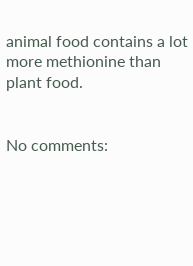animal food contains a lot more methionine than plant food.


No comments: